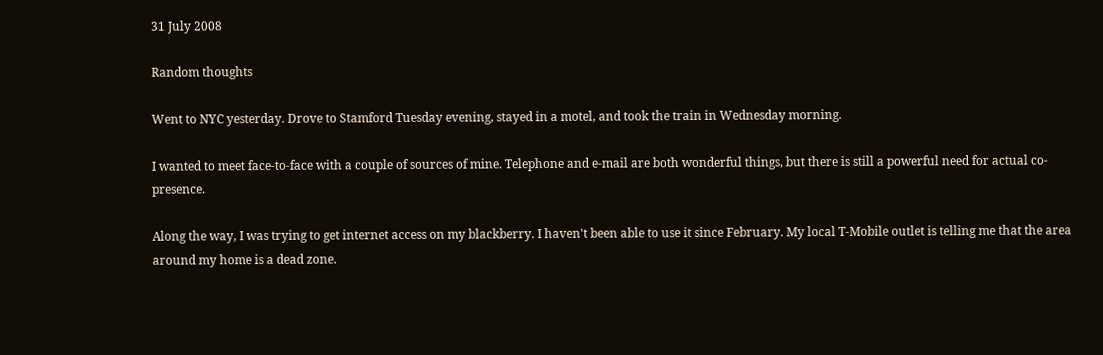31 July 2008

Random thoughts

Went to NYC yesterday. Drove to Stamford Tuesday evening, stayed in a motel, and took the train in Wednesday morning.

I wanted to meet face-to-face with a couple of sources of mine. Telephone and e-mail are both wonderful things, but there is still a powerful need for actual co-presence.

Along the way, I was trying to get internet access on my blackberry. I haven't been able to use it since February. My local T-Mobile outlet is telling me that the area around my home is a dead zone.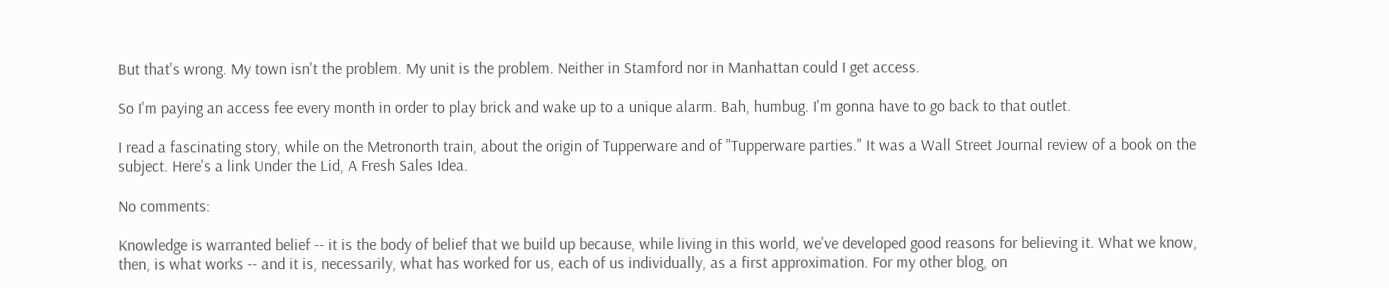But that's wrong. My town isn't the problem. My unit is the problem. Neither in Stamford nor in Manhattan could I get access.

So I'm paying an access fee every month in order to play brick and wake up to a unique alarm. Bah, humbug. I'm gonna have to go back to that outlet.

I read a fascinating story, while on the Metronorth train, about the origin of Tupperware and of "Tupperware parties." It was a Wall Street Journal review of a book on the subject. Here's a link Under the Lid, A Fresh Sales Idea.

No comments:

Knowledge is warranted belief -- it is the body of belief that we build up because, while living in this world, we've developed good reasons for believing it. What we know, then, is what works -- and it is, necessarily, what has worked for us, each of us individually, as a first approximation. For my other blog, on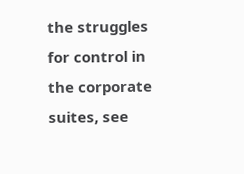the struggles for control in the corporate suites, see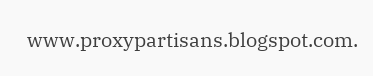www.proxypartisans.blogspot.com.